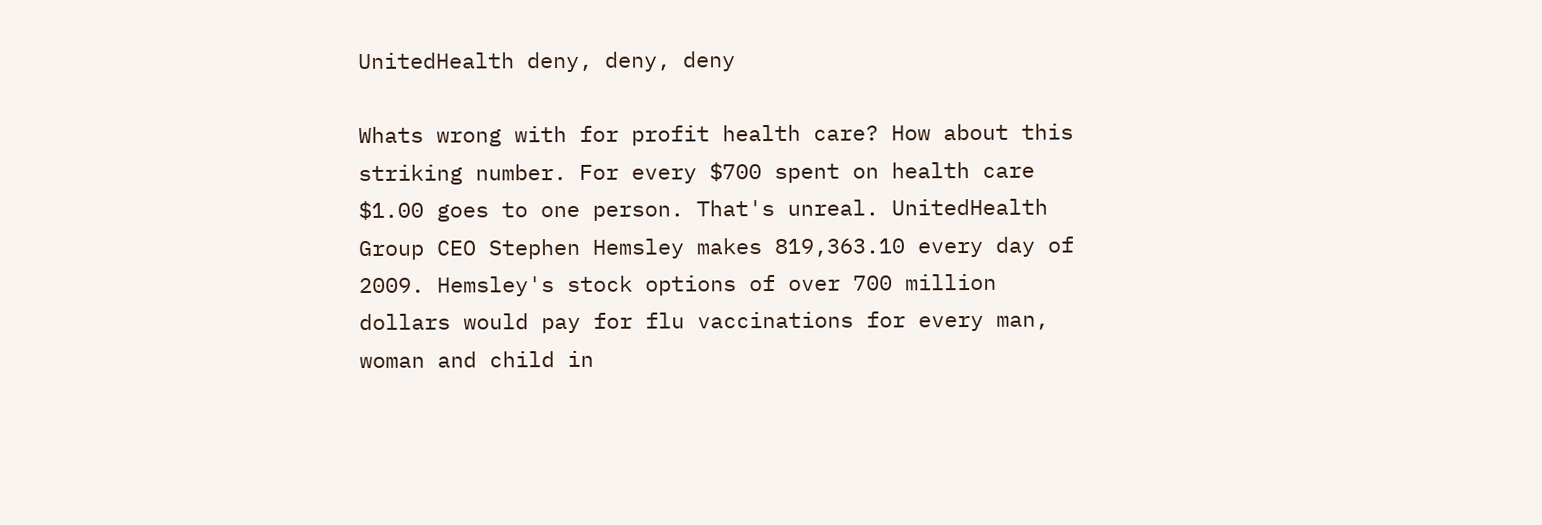UnitedHealth deny, deny, deny

Whats wrong with for profit health care? How about this striking number. For every $700 spent on health care $1.00 goes to one person. That's unreal. UnitedHealth Group CEO Stephen Hemsley makes 819,363.10 every day of 2009. Hemsley's stock options of over 700 million dollars would pay for flu vaccinations for every man, woman and child in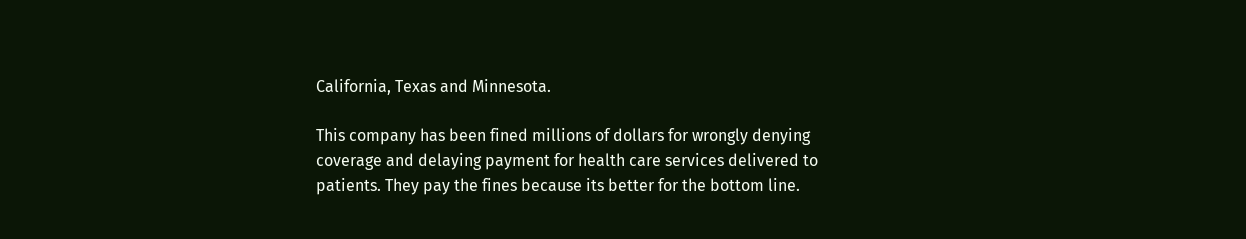California, Texas and Minnesota.

This company has been fined millions of dollars for wrongly denying coverage and delaying payment for health care services delivered to patients. They pay the fines because its better for the bottom line.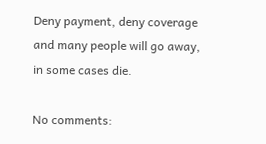Deny payment, deny coverage and many people will go away, in some cases die.

No comments: